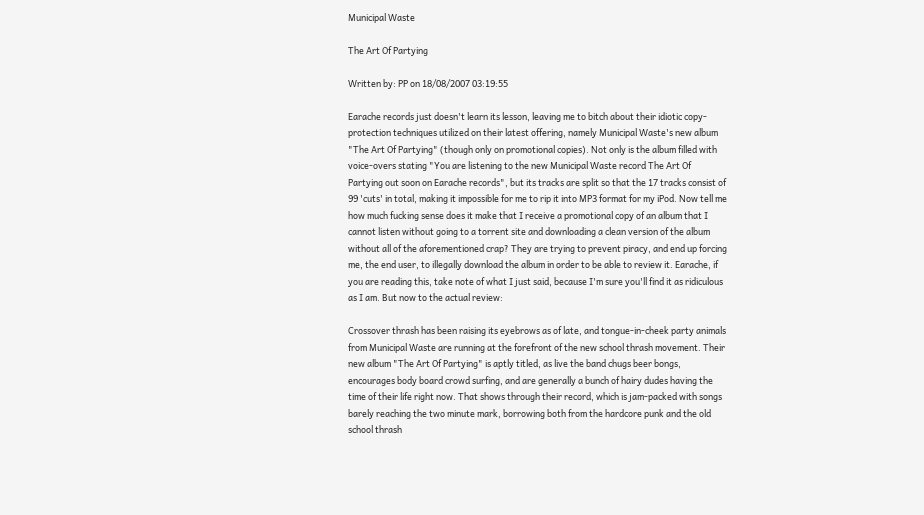Municipal Waste

The Art Of Partying

Written by: PP on 18/08/2007 03:19:55

Earache records just doesn't learn its lesson, leaving me to bitch about their idiotic copy-protection techniques utilized on their latest offering, namely Municipal Waste's new album "The Art Of Partying" (though only on promotional copies). Not only is the album filled with voice-overs stating "You are listening to the new Municipal Waste record The Art Of Partying out soon on Earache records", but its tracks are split so that the 17 tracks consist of 99 'cuts' in total, making it impossible for me to rip it into MP3 format for my iPod. Now tell me how much fucking sense does it make that I receive a promotional copy of an album that I cannot listen without going to a torrent site and downloading a clean version of the album without all of the aforementioned crap? They are trying to prevent piracy, and end up forcing me, the end user, to illegally download the album in order to be able to review it. Earache, if you are reading this, take note of what I just said, because I'm sure you'll find it as ridiculous as I am. But now to the actual review:

Crossover thrash has been raising its eyebrows as of late, and tongue-in-cheek party animals from Municipal Waste are running at the forefront of the new school thrash movement. Their new album "The Art Of Partying" is aptly titled, as live the band chugs beer bongs, encourages body board crowd surfing, and are generally a bunch of hairy dudes having the time of their life right now. That shows through their record, which is jam-packed with songs barely reaching the two minute mark, borrowing both from the hardcore punk and the old school thrash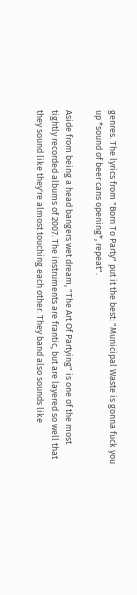genres. The lyrics from "Born To Party" put it the best: "Municipal Waste is gonna fuck you up *sound of beer cans opening*, repeat".

Aside from being a head bangers wet dream, "The Art Of Partying" is one of the most tightly recorded albums of 2007. The instruments are frantic, but are layered so well that they sound like they're almost touching each other. They band also sounds like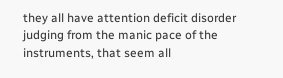they all have attention deficit disorder judging from the manic pace of the instruments, that seem all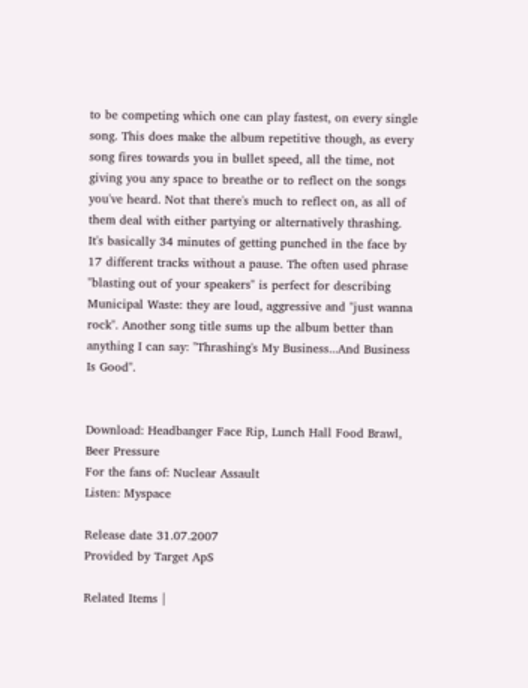to be competing which one can play fastest, on every single song. This does make the album repetitive though, as every song fires towards you in bullet speed, all the time, not giving you any space to breathe or to reflect on the songs you've heard. Not that there's much to reflect on, as all of them deal with either partying or alternatively thrashing. It's basically 34 minutes of getting punched in the face by 17 different tracks without a pause. The often used phrase "blasting out of your speakers" is perfect for describing Municipal Waste: they are loud, aggressive and "just wanna rock". Another song title sums up the album better than anything I can say: "Thrashing's My Business...And Business Is Good".


Download: Headbanger Face Rip, Lunch Hall Food Brawl, Beer Pressure
For the fans of: Nuclear Assault
Listen: Myspace

Release date 31.07.2007
Provided by Target ApS

Related Items |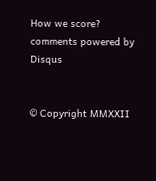How we score?
comments powered by Disqus


© Copyright MMXXII